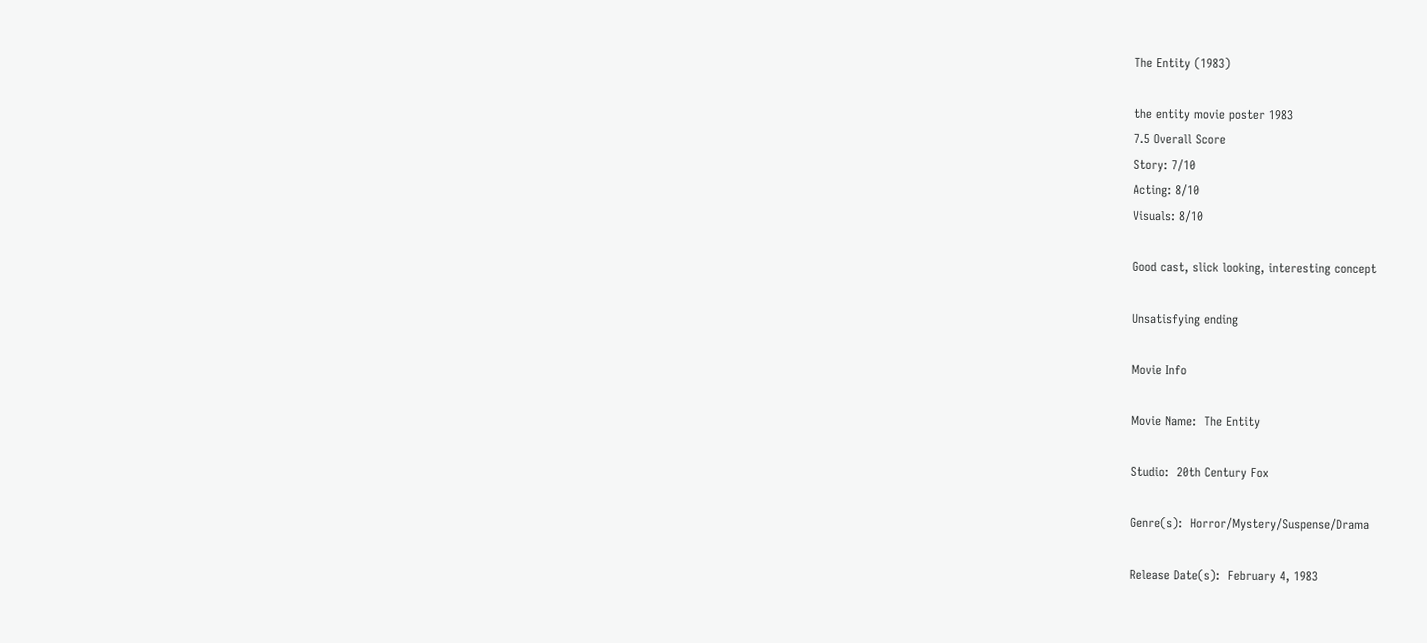The Entity (1983)

the entity movie poster 1983
7.5 Overall Score
Story: 7/10
Acting: 8/10
Visuals: 8/10

Good cast, slick looking, interesting concept

Unsatisfying ending

Movie Info

Movie Name:  The Entity

Studio:  20th Century Fox

Genre(s):  Horror/Mystery/Suspense/Drama

Release Date(s):  February 4, 1983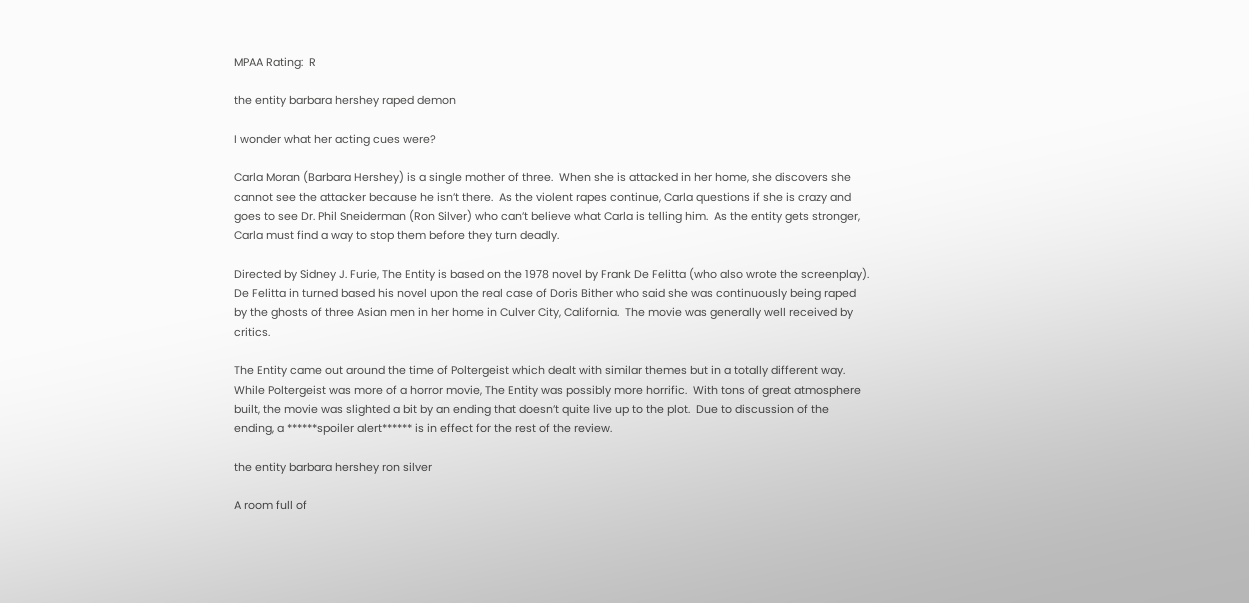MPAA Rating:  R

the entity barbara hershey raped demon

I wonder what her acting cues were?

Carla Moran (Barbara Hershey) is a single mother of three.  When she is attacked in her home, she discovers she cannot see the attacker because he isn’t there.  As the violent rapes continue, Carla questions if she is crazy and goes to see Dr. Phil Sneiderman (Ron Silver) who can’t believe what Carla is telling him.  As the entity gets stronger, Carla must find a way to stop them before they turn deadly.

Directed by Sidney J. Furie, The Entity is based on the 1978 novel by Frank De Felitta (who also wrote the screenplay).  De Felitta in turned based his novel upon the real case of Doris Bither who said she was continuously being raped by the ghosts of three Asian men in her home in Culver City, California.  The movie was generally well received by critics.

The Entity came out around the time of Poltergeist which dealt with similar themes but in a totally different way.  While Poltergeist was more of a horror movie, The Entity was possibly more horrific.  With tons of great atmosphere built, the movie was slighted a bit by an ending that doesn’t quite live up to the plot.  Due to discussion of the ending, a ******spoiler alert****** is in effect for the rest of the review.

the entity barbara hershey ron silver

A room full of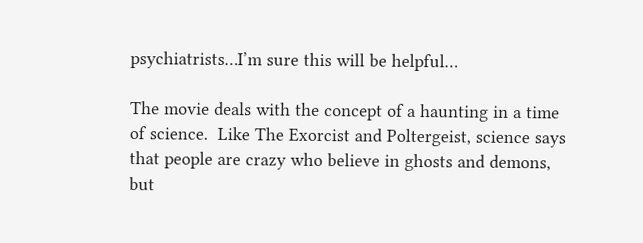psychiatrists…I’m sure this will be helpful…

The movie deals with the concept of a haunting in a time of science.  Like The Exorcist and Poltergeist, science says that people are crazy who believe in ghosts and demons, but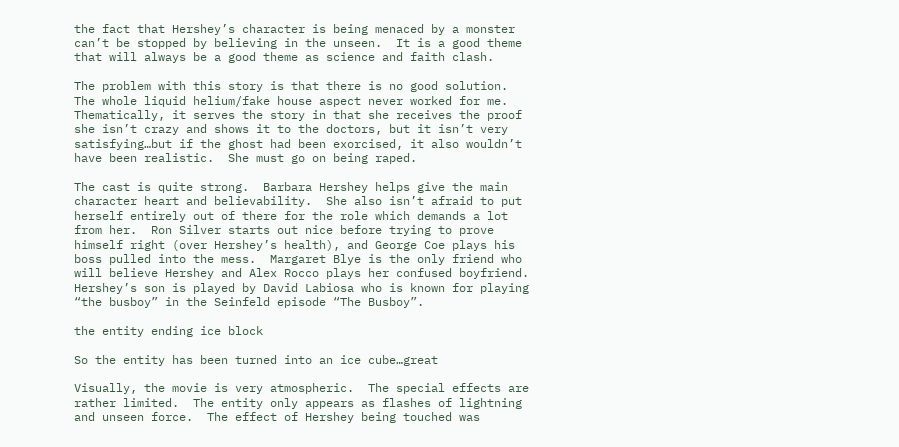the fact that Hershey’s character is being menaced by a monster can’t be stopped by believing in the unseen.  It is a good theme that will always be a good theme as science and faith clash.

The problem with this story is that there is no good solution.  The whole liquid helium/fake house aspect never worked for me.  Thematically, it serves the story in that she receives the proof she isn’t crazy and shows it to the doctors, but it isn’t very satisfying…but if the ghost had been exorcised, it also wouldn’t have been realistic.  She must go on being raped.

The cast is quite strong.  Barbara Hershey helps give the main character heart and believability.  She also isn’t afraid to put herself entirely out of there for the role which demands a lot from her.  Ron Silver starts out nice before trying to prove himself right (over Hershey’s health), and George Coe plays his boss pulled into the mess.  Margaret Blye is the only friend who will believe Hershey and Alex Rocco plays her confused boyfriend.  Hershey’s son is played by David Labiosa who is known for playing “the busboy” in the Seinfeld episode “The Busboy”.

the entity ending ice block

So the entity has been turned into an ice cube…great

Visually, the movie is very atmospheric.  The special effects are rather limited.  The entity only appears as flashes of lightning and unseen force.  The effect of Hershey being touched was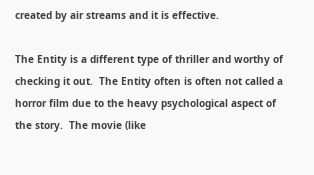created by air streams and it is effective.

The Entity is a different type of thriller and worthy of checking it out.  The Entity often is often not called a horror film due to the heavy psychological aspect of the story.  The movie (like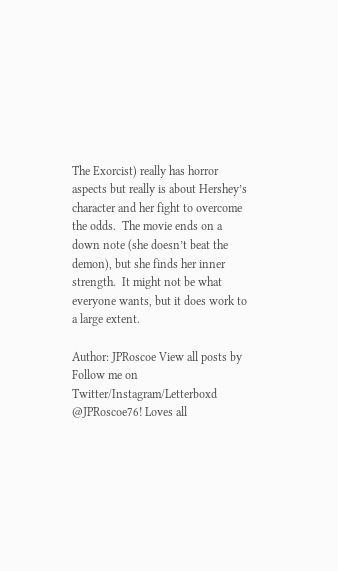The Exorcist) really has horror aspects but really is about Hershey’s character and her fight to overcome the odds.  The movie ends on a down note (she doesn’t beat the demon), but she finds her inner strength.  It might not be what everyone wants, but it does work to a large extent.

Author: JPRoscoe View all posts by
Follow me on Twitter/Instagram/Letterboxd @JPRoscoe76! Loves all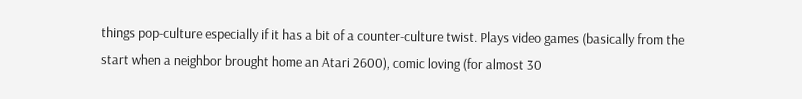things pop-culture especially if it has a bit of a counter-culture twist. Plays video games (basically from the start when a neighbor brought home an Atari 2600), comic loving (for almost 30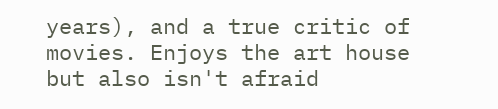years), and a true critic of movies. Enjoys the art house but also isn't afraid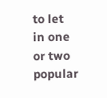to let in one or two popular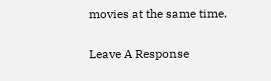movies at the same time.

Leave A Response